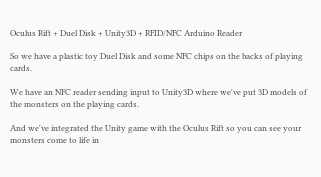Oculus Rift + Duel Disk + Unity3D + RFID/NFC Arduino Reader

So we have a plastic toy Duel Disk and some NFC chips on the backs of playing cards.

We have an NFC reader sending input to Unity3D where we've put 3D models of the monsters on the playing cards.

And we've integrated the Unity game with the Oculus Rift so you can see your monsters come to life in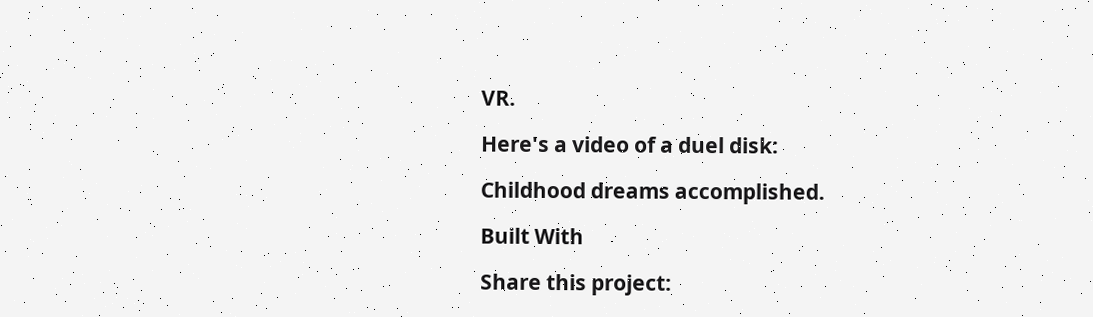VR.

Here's a video of a duel disk:

Childhood dreams accomplished.

Built With

Share this project: